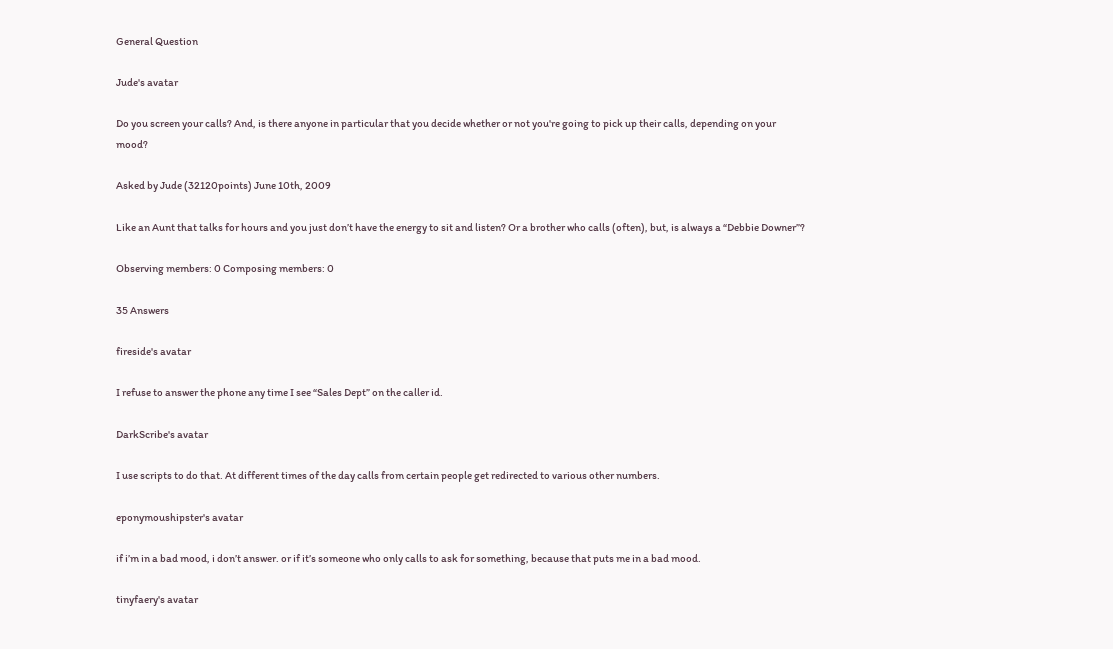General Question

Jude's avatar

Do you screen your calls? And, is there anyone in particular that you decide whether or not you're going to pick up their calls, depending on your mood?

Asked by Jude (32120points) June 10th, 2009

Like an Aunt that talks for hours and you just don’t have the energy to sit and listen? Or a brother who calls (often), but, is always a “Debbie Downer”?

Observing members: 0 Composing members: 0

35 Answers

fireside's avatar

I refuse to answer the phone any time I see “Sales Dept” on the caller id.

DarkScribe's avatar

I use scripts to do that. At different times of the day calls from certain people get redirected to various other numbers.

eponymoushipster's avatar

if i’m in a bad mood, i don’t answer. or if it’s someone who only calls to ask for something, because that puts me in a bad mood.

tinyfaery's avatar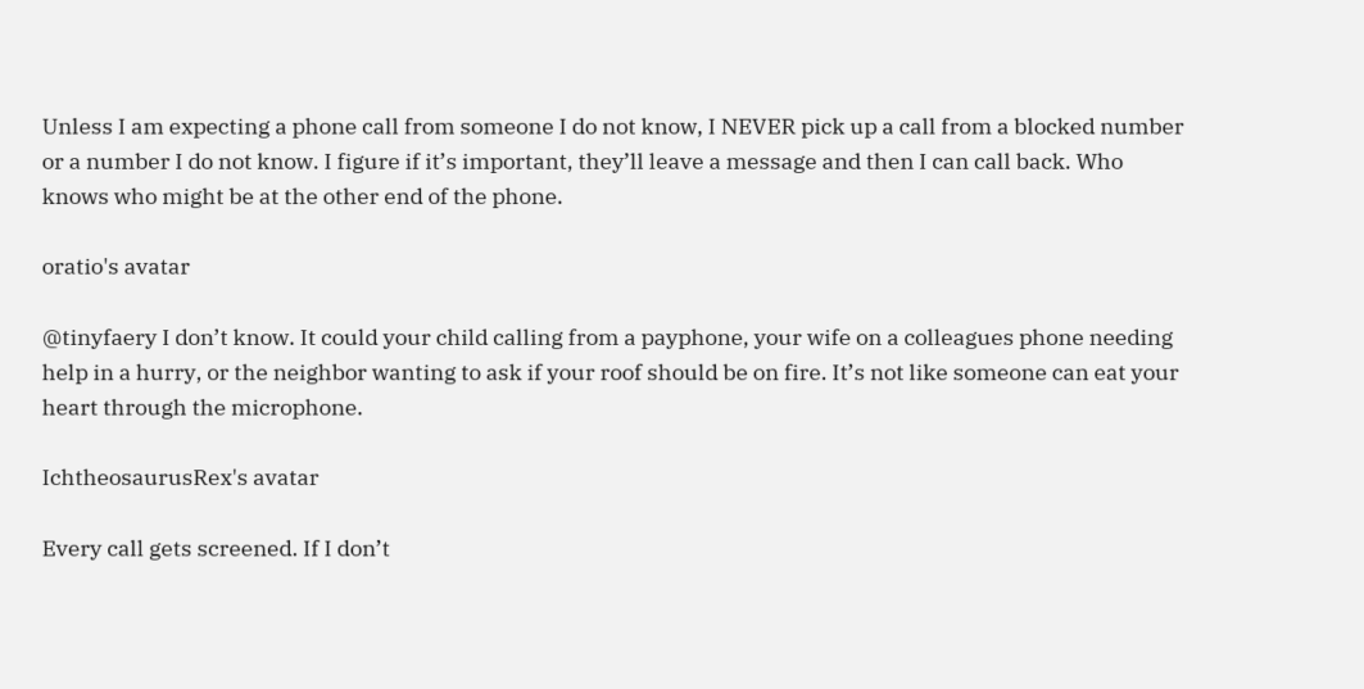Unless I am expecting a phone call from someone I do not know, I NEVER pick up a call from a blocked number or a number I do not know. I figure if it’s important, they’ll leave a message and then I can call back. Who knows who might be at the other end of the phone.

oratio's avatar

@tinyfaery I don’t know. It could your child calling from a payphone, your wife on a colleagues phone needing help in a hurry, or the neighbor wanting to ask if your roof should be on fire. It’s not like someone can eat your heart through the microphone.

IchtheosaurusRex's avatar

Every call gets screened. If I don’t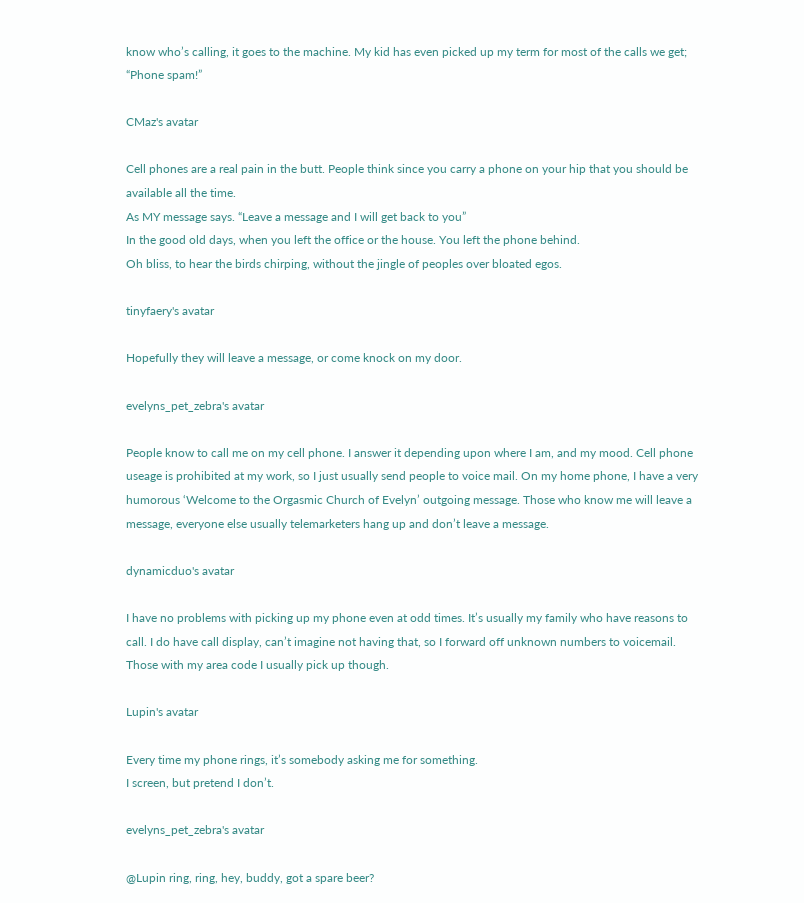know who’s calling, it goes to the machine. My kid has even picked up my term for most of the calls we get; “Phone spam!”

CMaz's avatar

Cell phones are a real pain in the butt. People think since you carry a phone on your hip that you should be available all the time.
As MY message says. “Leave a message and I will get back to you”
In the good old days, when you left the office or the house. You left the phone behind.
Oh bliss, to hear the birds chirping, without the jingle of peoples over bloated egos.

tinyfaery's avatar

Hopefully they will leave a message, or come knock on my door.

evelyns_pet_zebra's avatar

People know to call me on my cell phone. I answer it depending upon where I am, and my mood. Cell phone useage is prohibited at my work, so I just usually send people to voice mail. On my home phone, I have a very humorous ‘Welcome to the Orgasmic Church of Evelyn’ outgoing message. Those who know me will leave a message, everyone else usually telemarketers hang up and don’t leave a message.

dynamicduo's avatar

I have no problems with picking up my phone even at odd times. It’s usually my family who have reasons to call. I do have call display, can’t imagine not having that, so I forward off unknown numbers to voicemail. Those with my area code I usually pick up though.

Lupin's avatar

Every time my phone rings, it’s somebody asking me for something.
I screen, but pretend I don’t.

evelyns_pet_zebra's avatar

@Lupin ring, ring, hey, buddy, got a spare beer?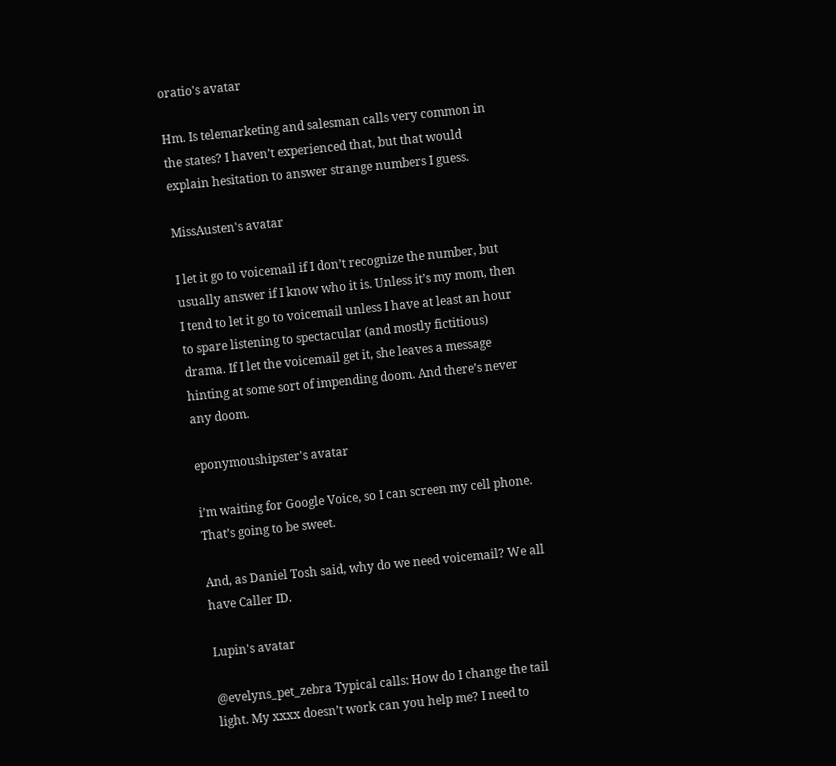oratio's avatar

Hm. Is telemarketing and salesman calls very common in the states? I haven’t experienced that, but that would explain hesitation to answer strange numbers I guess.

MissAusten's avatar

I let it go to voicemail if I don’t recognize the number, but usually answer if I know who it is. Unless it’s my mom, then I tend to let it go to voicemail unless I have at least an hour to spare listening to spectacular (and mostly fictitious) drama. If I let the voicemail get it, she leaves a message hinting at some sort of impending doom. And there’s never any doom.

eponymoushipster's avatar

i’m waiting for Google Voice, so I can screen my cell phone. That’s going to be sweet.

And, as Daniel Tosh said, why do we need voicemail? We all have Caller ID.

Lupin's avatar

@evelyns_pet_zebra Typical calls: How do I change the tail light. My xxxx doesn’t work can you help me? I need to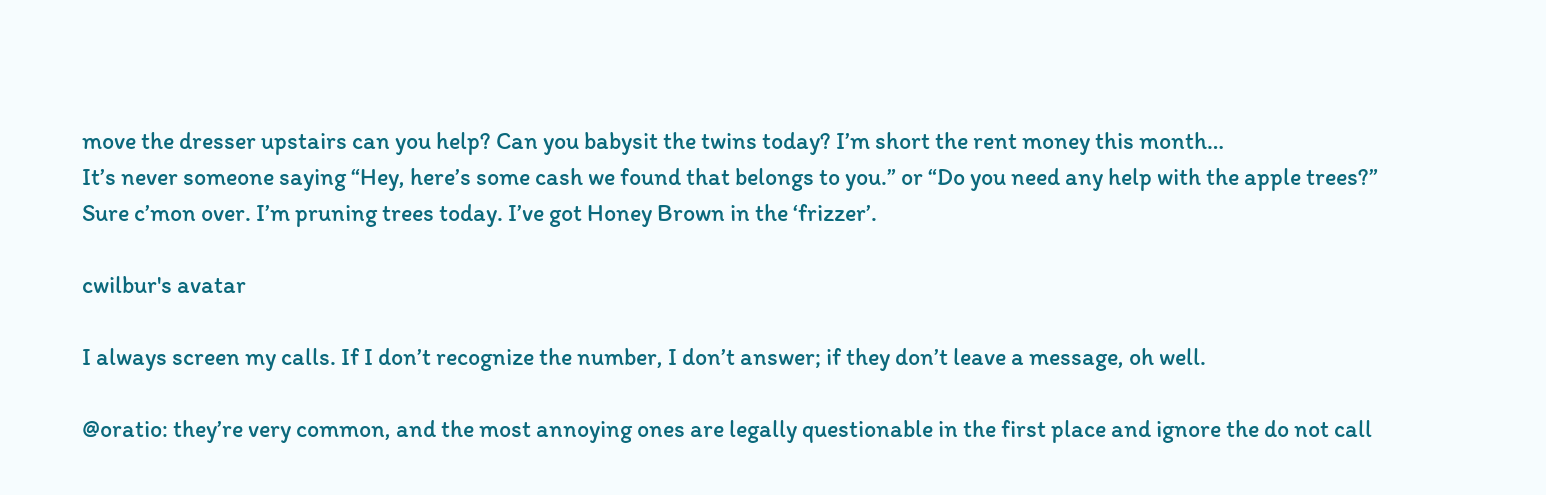move the dresser upstairs can you help? Can you babysit the twins today? I’m short the rent money this month…
It’s never someone saying “Hey, here’s some cash we found that belongs to you.” or “Do you need any help with the apple trees?”
Sure c’mon over. I’m pruning trees today. I’ve got Honey Brown in the ‘frizzer’.

cwilbur's avatar

I always screen my calls. If I don’t recognize the number, I don’t answer; if they don’t leave a message, oh well.

@oratio: they’re very common, and the most annoying ones are legally questionable in the first place and ignore the do not call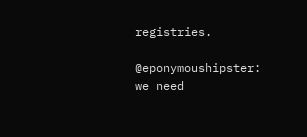registries.

@eponymoushipster: we need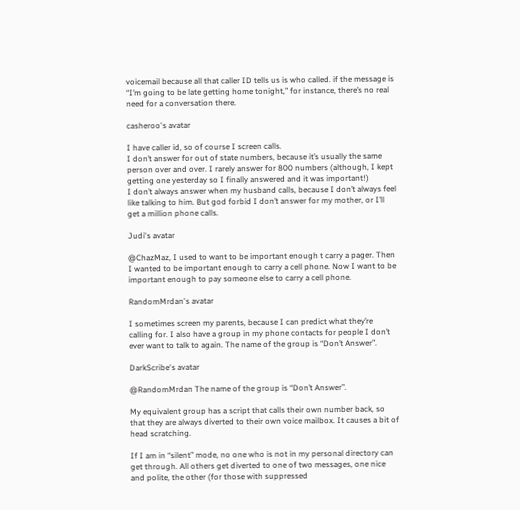voicemail because all that caller ID tells us is who called. if the message is “I’m going to be late getting home tonight,” for instance, there’s no real need for a conversation there.

casheroo's avatar

I have caller id, so of course I screen calls.
I don’t answer for out of state numbers, because it’s usually the same person over and over. I rarely answer for 800 numbers (although, I kept getting one yesterday so I finally answered and it was important!)
I don’t always answer when my husband calls, because I don’t always feel like talking to him. But god forbid I don’t answer for my mother, or I’ll get a million phone calls.

Judi's avatar

@ChazMaz, I used to want to be important enough t carry a pager. Then I wanted to be important enough to carry a cell phone. Now I want to be important enough to pay someone else to carry a cell phone.

RandomMrdan's avatar

I sometimes screen my parents, because I can predict what they’re calling for. I also have a group in my phone contacts for people I don’t ever want to talk to again. The name of the group is “Don’t Answer”.

DarkScribe's avatar

@RandomMrdan The name of the group is “Don’t Answer”.

My equivalent group has a script that calls their own number back, so that they are always diverted to their own voice mailbox. It causes a bit of head scratching.

If I am in “silent” mode, no one who is not in my personal directory can get through. All others get diverted to one of two messages, one nice and polite, the other (for those with suppressed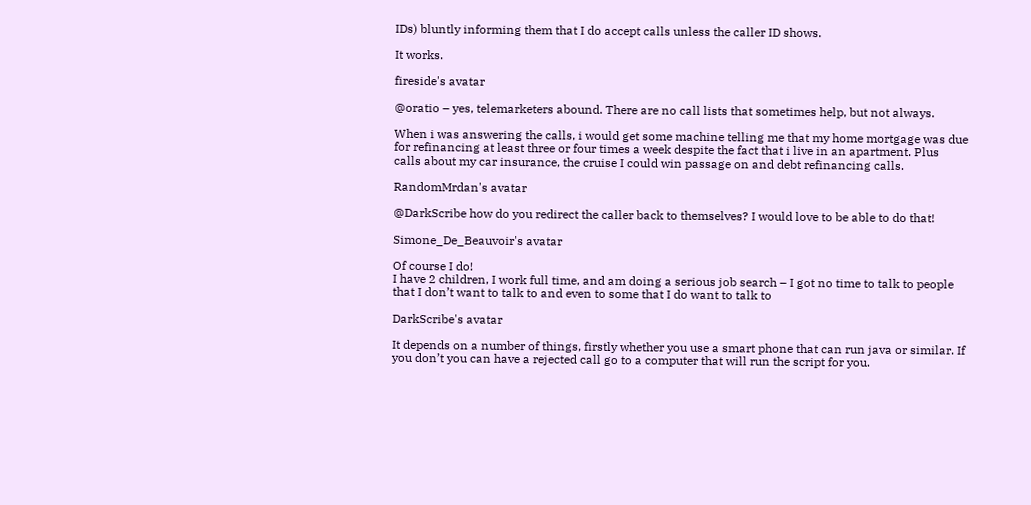IDs) bluntly informing them that I do accept calls unless the caller ID shows.

It works.

fireside's avatar

@oratio – yes, telemarketers abound. There are no call lists that sometimes help, but not always.

When i was answering the calls, i would get some machine telling me that my home mortgage was due for refinancing at least three or four times a week despite the fact that i live in an apartment. Plus calls about my car insurance, the cruise I could win passage on and debt refinancing calls.

RandomMrdan's avatar

@DarkScribe how do you redirect the caller back to themselves? I would love to be able to do that!

Simone_De_Beauvoir's avatar

Of course I do!
I have 2 children, I work full time, and am doing a serious job search – I got no time to talk to people that I don’t want to talk to and even to some that I do want to talk to

DarkScribe's avatar

It depends on a number of things, firstly whether you use a smart phone that can run java or similar. If you don’t you can have a rejected call go to a computer that will run the script for you.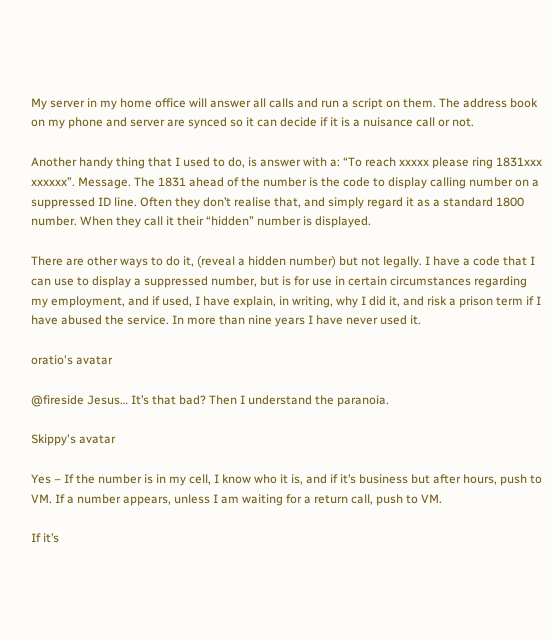My server in my home office will answer all calls and run a script on them. The address book on my phone and server are synced so it can decide if it is a nuisance call or not.

Another handy thing that I used to do, is answer with a: “To reach xxxxx please ring 1831xxx xxxxxx”. Message. The 1831 ahead of the number is the code to display calling number on a suppressed ID line. Often they don’t realise that, and simply regard it as a standard 1800 number. When they call it their “hidden” number is displayed.

There are other ways to do it, (reveal a hidden number) but not legally. I have a code that I can use to display a suppressed number, but is for use in certain circumstances regarding my employment, and if used, I have explain, in writing, why I did it, and risk a prison term if I have abused the service. In more than nine years I have never used it.

oratio's avatar

@fireside Jesus… It’s that bad? Then I understand the paranoia.

Skippy's avatar

Yes – If the number is in my cell, I know who it is, and if it’s business but after hours, push to VM. If a number appears, unless I am waiting for a return call, push to VM.

If it’s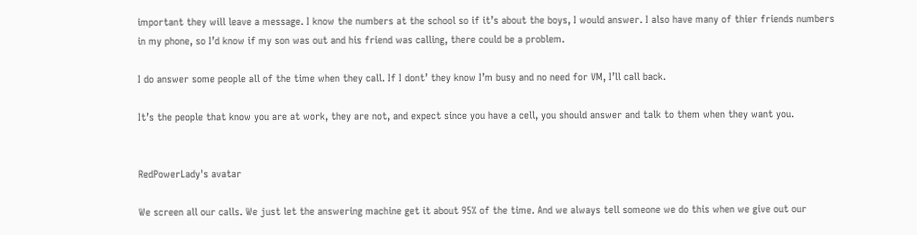important they will leave a message. I know the numbers at the school so if it’s about the boys, I would answer. I also have many of thier friends numbers in my phone, so I’d know if my son was out and his friend was calling, there could be a problem.

I do answer some people all of the time when they call. If I dont’ they know I’m busy and no need for VM, I’ll call back.

It’s the people that know you are at work, they are not, and expect since you have a cell, you should answer and talk to them when they want you.


RedPowerLady's avatar

We screen all our calls. We just let the answering machine get it about 95% of the time. And we always tell someone we do this when we give out our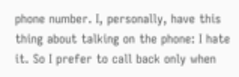phone number. I, personally, have this thing about talking on the phone: I hate it. So I prefer to call back only when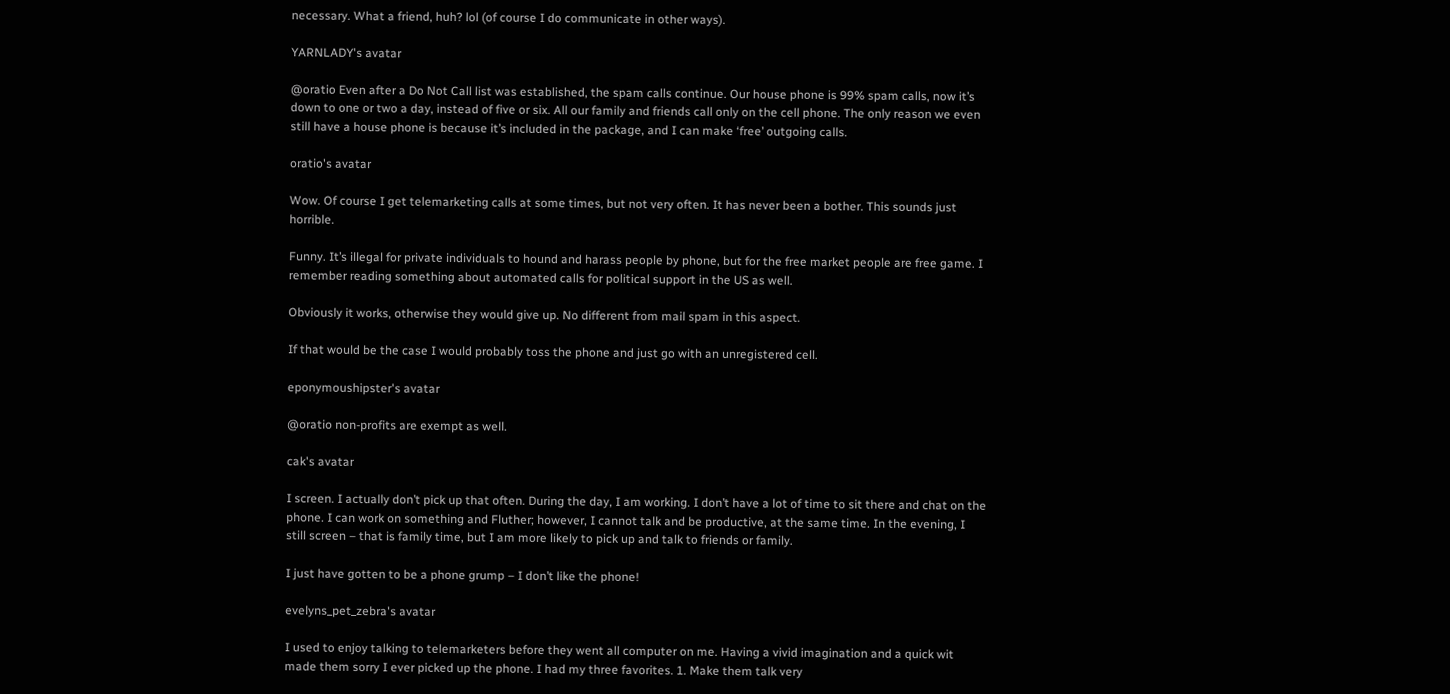necessary. What a friend, huh? lol (of course I do communicate in other ways).

YARNLADY's avatar

@oratio Even after a Do Not Call list was established, the spam calls continue. Our house phone is 99% spam calls, now it’s down to one or two a day, instead of five or six. All our family and friends call only on the cell phone. The only reason we even still have a house phone is because it’s included in the package, and I can make ‘free’ outgoing calls.

oratio's avatar

Wow. Of course I get telemarketing calls at some times, but not very often. It has never been a bother. This sounds just horrible.

Funny. It’s illegal for private individuals to hound and harass people by phone, but for the free market people are free game. I remember reading something about automated calls for political support in the US as well.

Obviously it works, otherwise they would give up. No different from mail spam in this aspect.

If that would be the case I would probably toss the phone and just go with an unregistered cell.

eponymoushipster's avatar

@oratio non-profits are exempt as well.

cak's avatar

I screen. I actually don’t pick up that often. During the day, I am working. I don’t have a lot of time to sit there and chat on the phone. I can work on something and Fluther; however, I cannot talk and be productive, at the same time. In the evening, I still screen – that is family time, but I am more likely to pick up and talk to friends or family.

I just have gotten to be a phone grump – I don’t like the phone!

evelyns_pet_zebra's avatar

I used to enjoy talking to telemarketers before they went all computer on me. Having a vivid imagination and a quick wit made them sorry I ever picked up the phone. I had my three favorites. 1. Make them talk very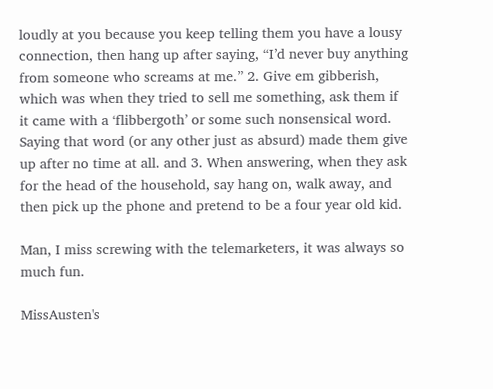loudly at you because you keep telling them you have a lousy connection, then hang up after saying, “I’d never buy anything from someone who screams at me.” 2. Give em gibberish, which was when they tried to sell me something, ask them if it came with a ‘flibbergoth’ or some such nonsensical word. Saying that word (or any other just as absurd) made them give up after no time at all. and 3. When answering, when they ask for the head of the household, say hang on, walk away, and then pick up the phone and pretend to be a four year old kid.

Man, I miss screwing with the telemarketers, it was always so much fun.

MissAusten's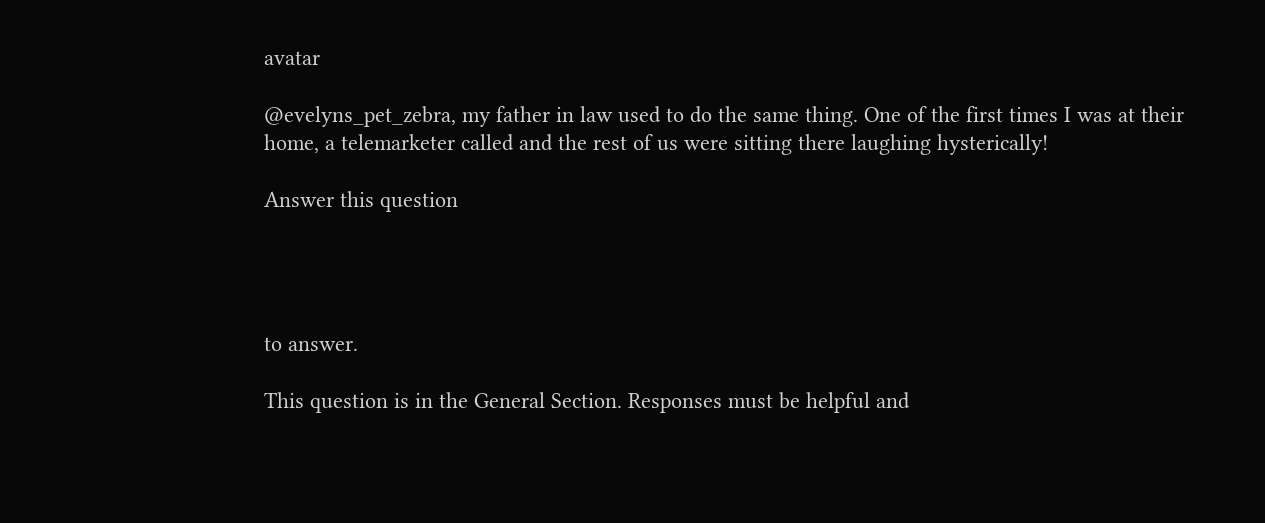avatar

@evelyns_pet_zebra, my father in law used to do the same thing. One of the first times I was at their home, a telemarketer called and the rest of us were sitting there laughing hysterically!

Answer this question




to answer.

This question is in the General Section. Responses must be helpful and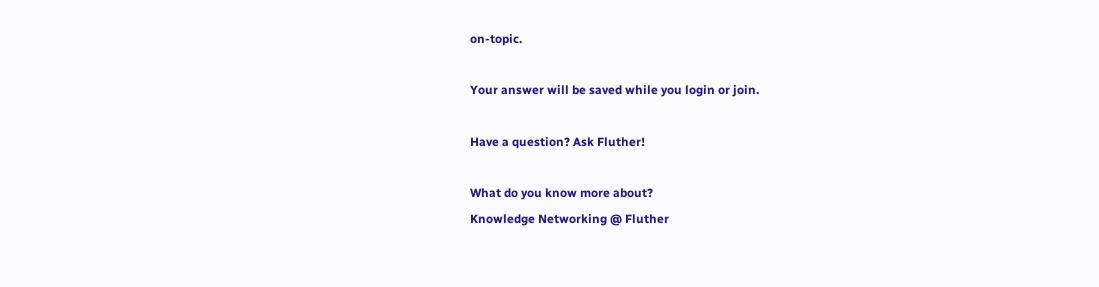on-topic.

Your answer will be saved while you login or join.

Have a question? Ask Fluther!

What do you know more about?
Knowledge Networking @ Fluther